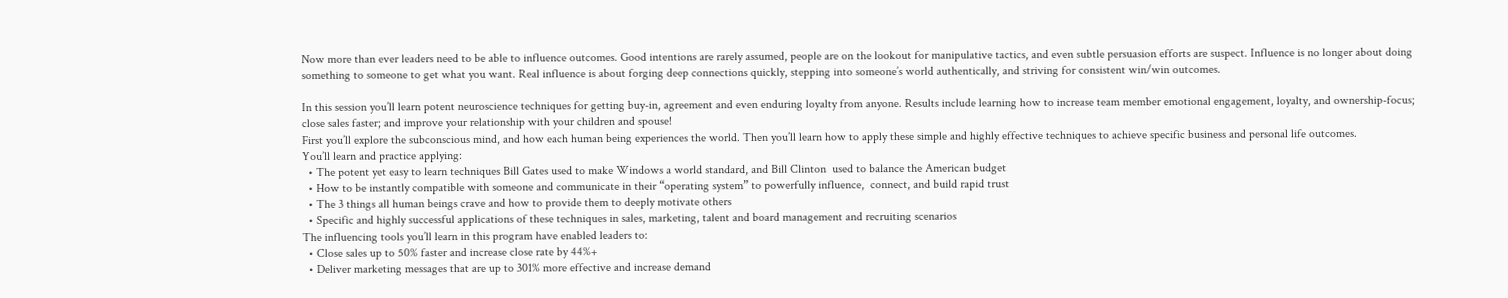Now more than ever leaders need to be able to influence outcomes. Good intentions are rarely assumed, people are on the lookout for manipulative tactics, and even subtle persuasion efforts are suspect. Influence is no longer about doing something to someone to get what you want. Real influence is about forging deep connections quickly, stepping into someone’s world authentically, and striving for consistent win/win outcomes.

In this session you’ll learn potent neuroscience techniques for getting buy-in, agreement and even enduring loyalty from anyone. Results include learning how to increase team member emotional engagement, loyalty, and ownership-focus; close sales faster; and improve your relationship with your children and spouse!
First you’ll explore the subconscious mind, and how each human being experiences the world. Then you’ll learn how to apply these simple and highly effective techniques to achieve specific business and personal life outcomes.
You’ll learn and practice applying:
  • The potent yet easy to learn techniques Bill Gates used to make Windows a world standard, and Bill Clinton  used to balance the American budget
  • How to be instantly compatible with someone and communicate in their “operating system” to powerfully influence,  connect, and build rapid trust
  • The 3 things all human beings crave and how to provide them to deeply motivate others
  • Specific and highly successful applications of these techniques in sales, marketing, talent and board management and recruiting scenarios
The influencing tools you’ll learn in this program have enabled leaders to:
  • Close sales up to 50% faster and increase close rate by 44%+
  • Deliver marketing messages that are up to 301% more effective and increase demand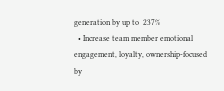generation by up to  237%
  • Increase team member emotional engagement, loyalty, ownership-focused by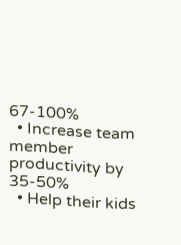67-100%
  • Increase team member productivity by 35-50%
  • Help their kids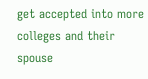get accepted into more colleges and their spouse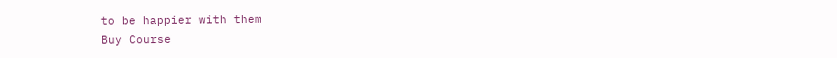to be happier with them
Buy Course